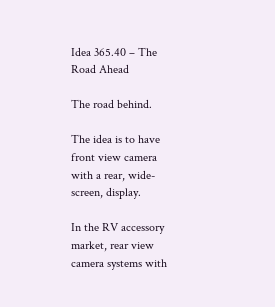Idea 365.40 – The Road Ahead

The road behind.

The idea is to have front view camera with a rear, wide-screen, display.

In the RV accessory market, rear view camera systems with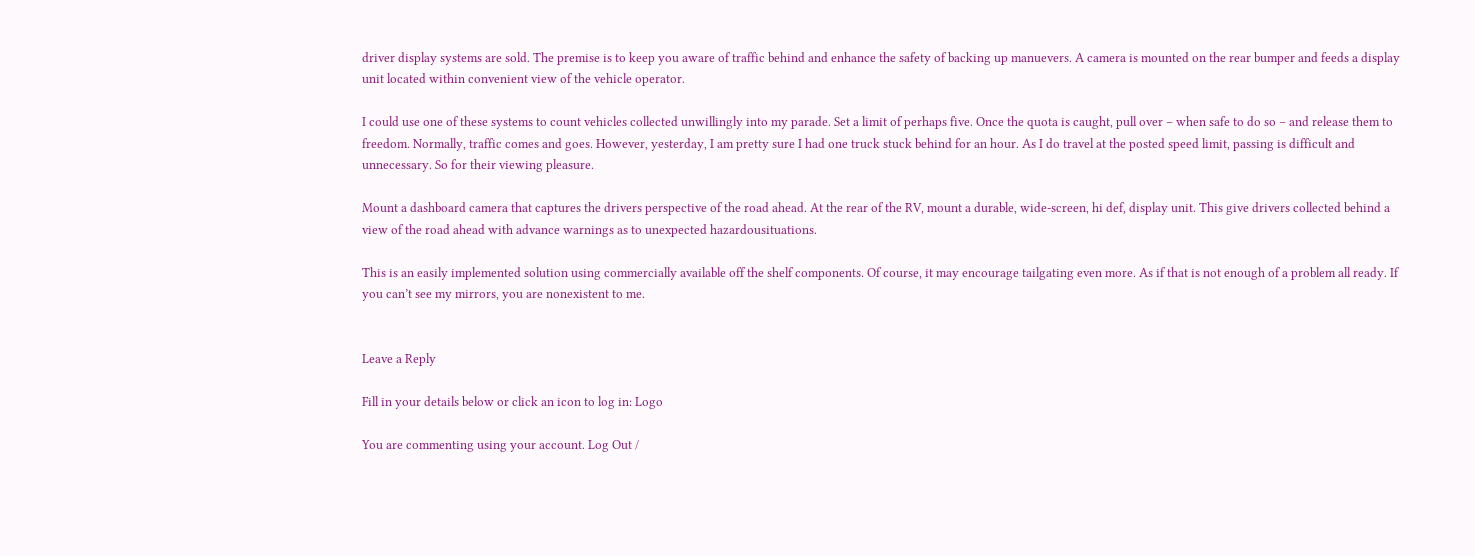driver display systems are sold. The premise is to keep you aware of traffic behind and enhance the safety of backing up manuevers. A camera is mounted on the rear bumper and feeds a display unit located within convenient view of the vehicle operator.

I could use one of these systems to count vehicles collected unwillingly into my parade. Set a limit of perhaps five. Once the quota is caught, pull over – when safe to do so – and release them to freedom. Normally, traffic comes and goes. However, yesterday, I am pretty sure I had one truck stuck behind for an hour. As I do travel at the posted speed limit, passing is difficult and unnecessary. So for their viewing pleasure.

Mount a dashboard camera that captures the drivers perspective of the road ahead. At the rear of the RV, mount a durable, wide-screen, hi def, display unit. This give drivers collected behind a view of the road ahead with advance warnings as to unexpected hazardousituations.

This is an easily implemented solution using commercially available off the shelf components. Of course, it may encourage tailgating even more. As if that is not enough of a problem all ready. If you can’t see my mirrors, you are nonexistent to me.


Leave a Reply

Fill in your details below or click an icon to log in: Logo

You are commenting using your account. Log Out /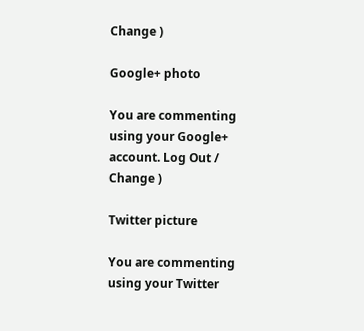Change )

Google+ photo

You are commenting using your Google+ account. Log Out /  Change )

Twitter picture

You are commenting using your Twitter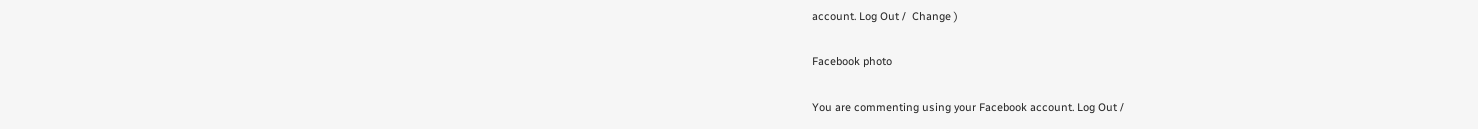account. Log Out /  Change )

Facebook photo

You are commenting using your Facebook account. Log Out /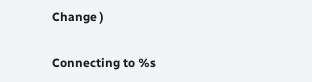Change )

Connecting to %s